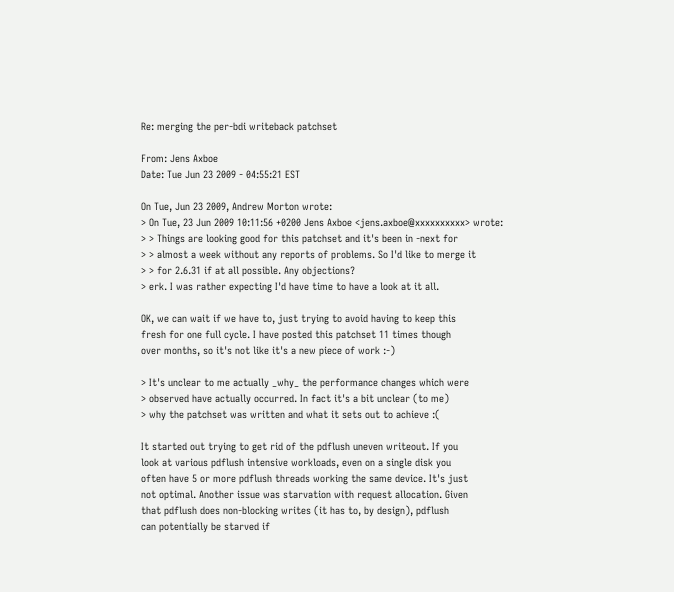Re: merging the per-bdi writeback patchset

From: Jens Axboe
Date: Tue Jun 23 2009 - 04:55:21 EST

On Tue, Jun 23 2009, Andrew Morton wrote:
> On Tue, 23 Jun 2009 10:11:56 +0200 Jens Axboe <jens.axboe@xxxxxxxxxx> wrote:
> > Things are looking good for this patchset and it's been in -next for
> > almost a week without any reports of problems. So I'd like to merge it
> > for 2.6.31 if at all possible. Any objections?
> erk. I was rather expecting I'd have time to have a look at it all.

OK, we can wait if we have to, just trying to avoid having to keep this
fresh for one full cycle. I have posted this patchset 11 times though
over months, so it's not like it's a new piece of work :-)

> It's unclear to me actually _why_ the performance changes which were
> observed have actually occurred. In fact it's a bit unclear (to me)
> why the patchset was written and what it sets out to achieve :(

It started out trying to get rid of the pdflush uneven writeout. If you
look at various pdflush intensive workloads, even on a single disk you
often have 5 or more pdflush threads working the same device. It's just
not optimal. Another issue was starvation with request allocation. Given
that pdflush does non-blocking writes (it has to, by design), pdflush
can potentially be starved if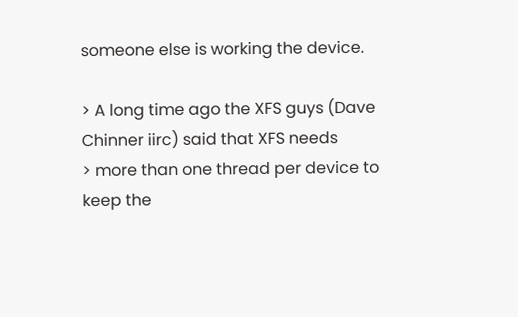someone else is working the device.

> A long time ago the XFS guys (Dave Chinner iirc) said that XFS needs
> more than one thread per device to keep the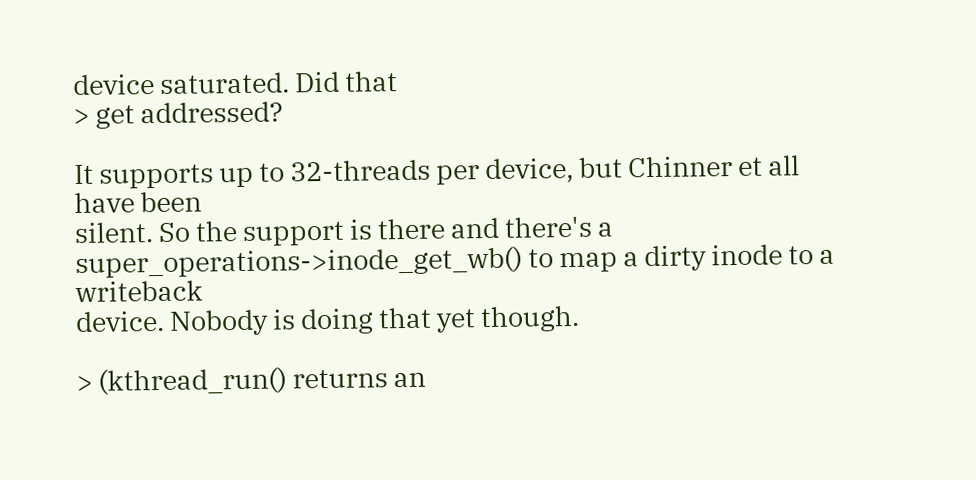device saturated. Did that
> get addressed?

It supports up to 32-threads per device, but Chinner et all have been
silent. So the support is there and there's a
super_operations->inode_get_wb() to map a dirty inode to a writeback
device. Nobody is doing that yet though.

> (kthread_run() returns an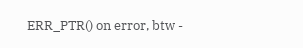ERR_PTR() on error, btw -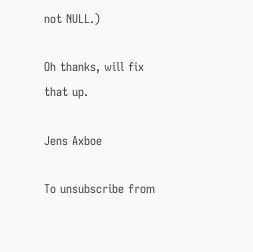not NULL.)

Oh thanks, will fix that up.

Jens Axboe

To unsubscribe from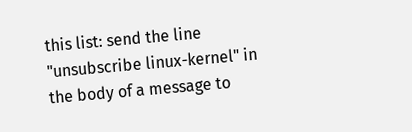this list: send the line "unsubscribe linux-kernel" in
the body of a message to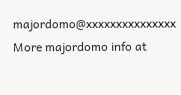majordomo@xxxxxxxxxxxxxxx
More majordomo info at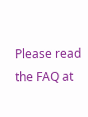Please read the FAQ at